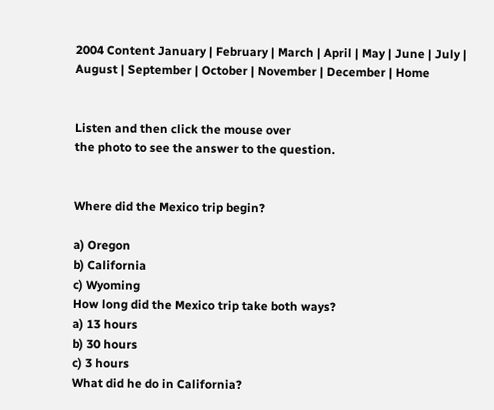2004 Content January | February | March | April | May | June | July | August | September | October | November | December | Home


Listen and then click the mouse over
the photo to see the answer to the question.


Where did the Mexico trip begin?

a) Oregon
b) California
c) Wyoming
How long did the Mexico trip take both ways?
a) 13 hours
b) 30 hours
c) 3 hours
What did he do in California?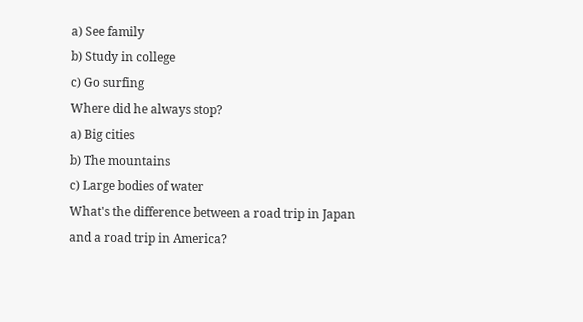a) See family
b) Study in college
c) Go surfing
Where did he always stop?
a) Big cities
b) The mountains
c) Large bodies of water
What's the difference between a road trip in Japan
and a road trip in America?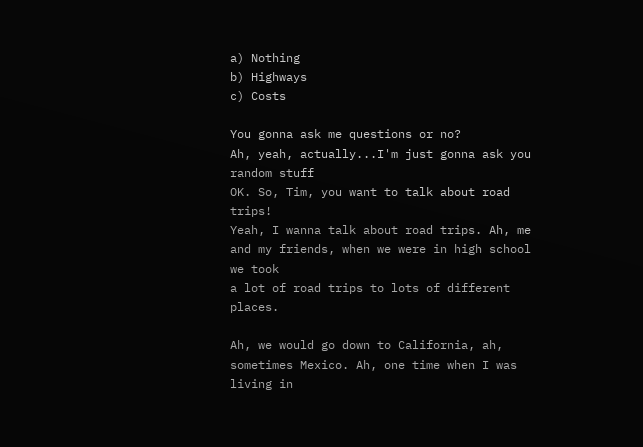a) Nothing
b) Highways
c) Costs

You gonna ask me questions or no?
Ah, yeah, actually...I'm just gonna ask you random stuff
OK. So, Tim, you want to talk about road trips!
Yeah, I wanna talk about road trips. Ah, me and my friends, when we were in high school we took
a lot of road trips to lots of different places.

Ah, we would go down to California, ah, sometimes Mexico. Ah, one time when I was living in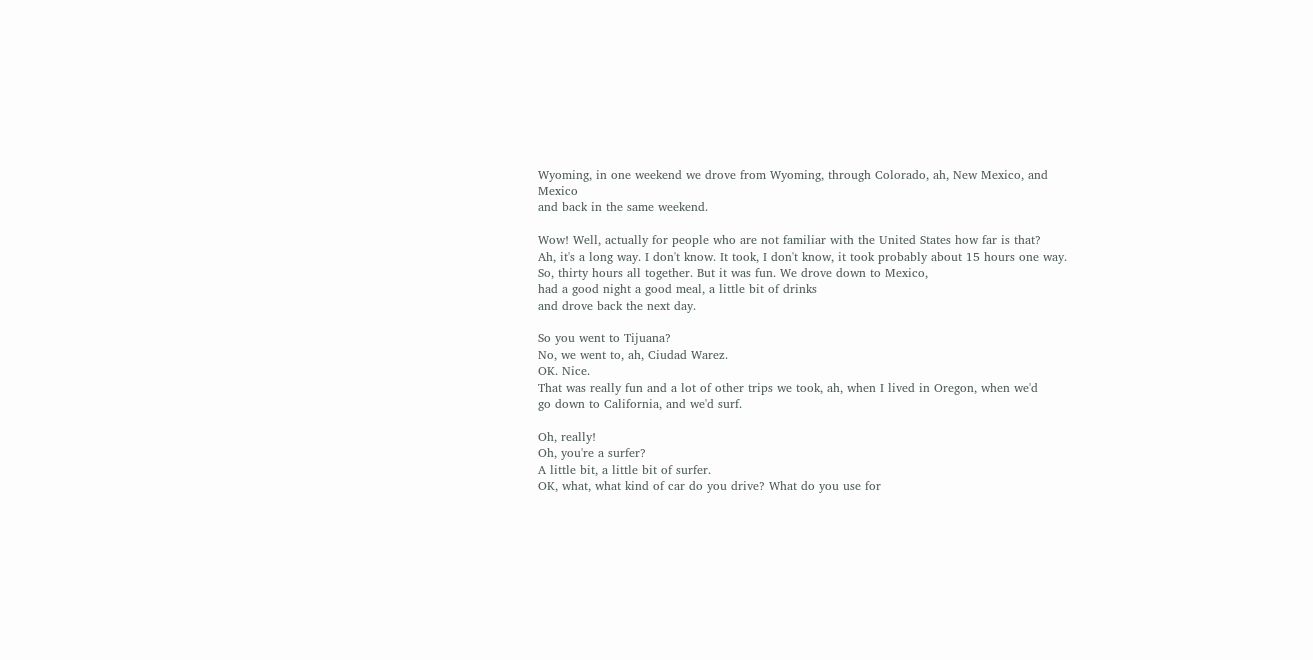Wyoming, in one weekend we drove from Wyoming, through Colorado, ah, New Mexico, and Mexico
and back in the same weekend.

Wow! Well, actually for people who are not familiar with the United States how far is that?
Ah, it's a long way. I don't know. It took, I don't know, it took probably about 15 hours one way.
So, thirty hours all together. But it was fun. We drove down to Mexico,
had a good night a good meal, a little bit of drinks
and drove back the next day.

So you went to Tijuana?
No, we went to, ah, Ciudad Warez.
OK. Nice.
That was really fun and a lot of other trips we took, ah, when I lived in Oregon, when we'd
go down to California, and we'd surf.

Oh, really!
Oh, you're a surfer?
A little bit, a little bit of surfer.
OK, what, what kind of car do you drive? What do you use for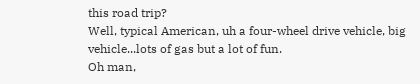this road trip?
Well, typical American, uh a four-wheel drive vehicle, big vehicle...lots of gas but a lot of fun.
Oh man,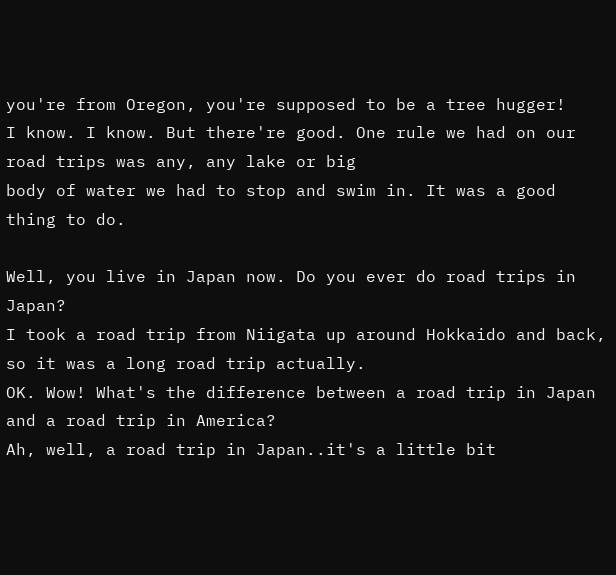you're from Oregon, you're supposed to be a tree hugger!
I know. I know. But there're good. One rule we had on our road trips was any, any lake or big
body of water we had to stop and swim in. It was a good thing to do.

Well, you live in Japan now. Do you ever do road trips in Japan?
I took a road trip from Niigata up around Hokkaido and back, so it was a long road trip actually.
OK. Wow! What's the difference between a road trip in Japan and a road trip in America?
Ah, well, a road trip in Japan..it's a little bit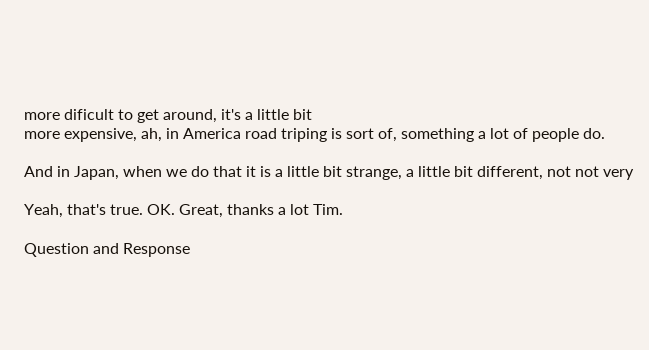more dificult to get around, it's a little bit
more expensive, ah, in America road triping is sort of, something a lot of people do.

And in Japan, when we do that it is a little bit strange, a little bit different, not not very

Yeah, that's true. OK. Great, thanks a lot Tim.

Question and Response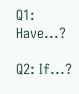Q1: Have...?

Q2: If...?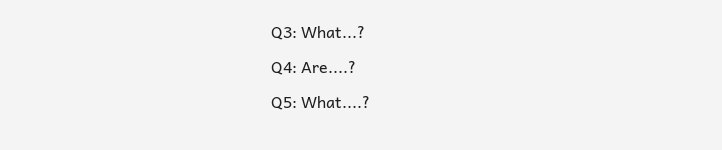Q3: What...?

Q4: Are....?

Q5: What....?